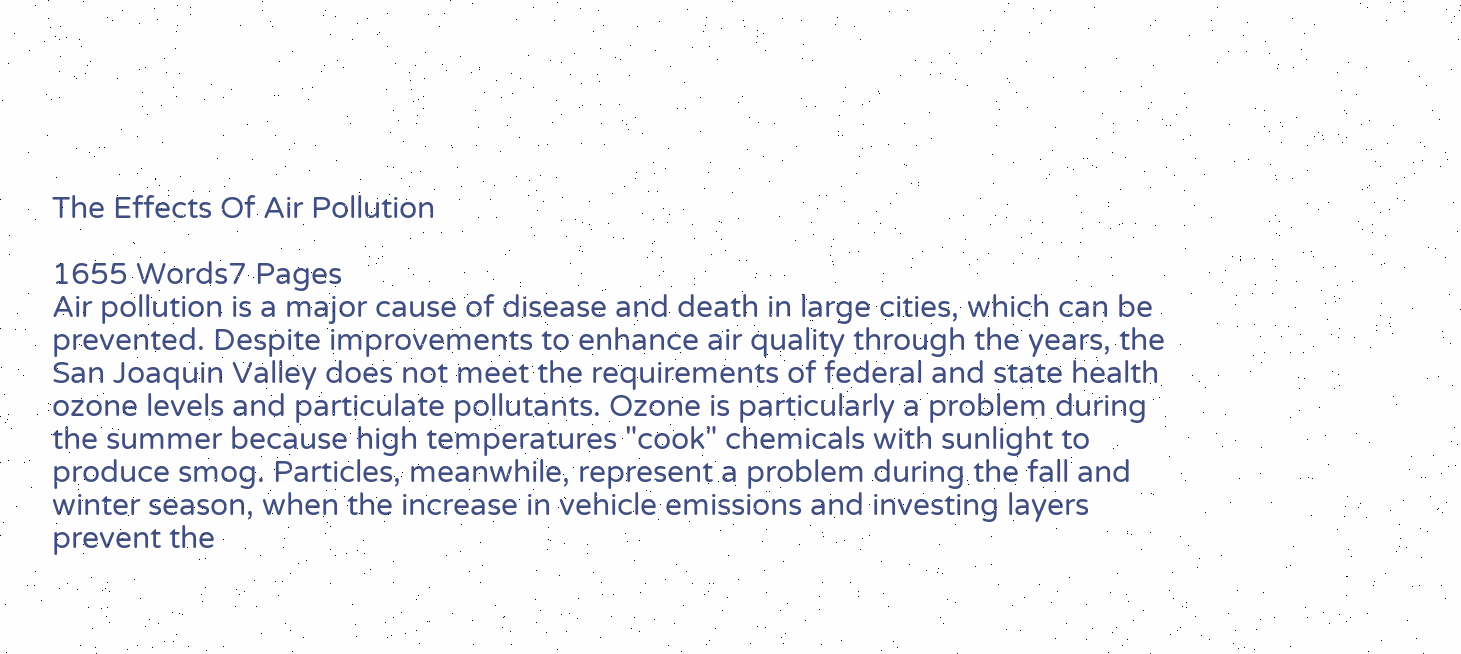The Effects Of Air Pollution

1655 Words7 Pages
Air pollution is a major cause of disease and death in large cities, which can be prevented. Despite improvements to enhance air quality through the years, the San Joaquin Valley does not meet the requirements of federal and state health ozone levels and particulate pollutants. Ozone is particularly a problem during the summer because high temperatures "cook" chemicals with sunlight to produce smog. Particles, meanwhile, represent a problem during the fall and winter season, when the increase in vehicle emissions and investing layers prevent the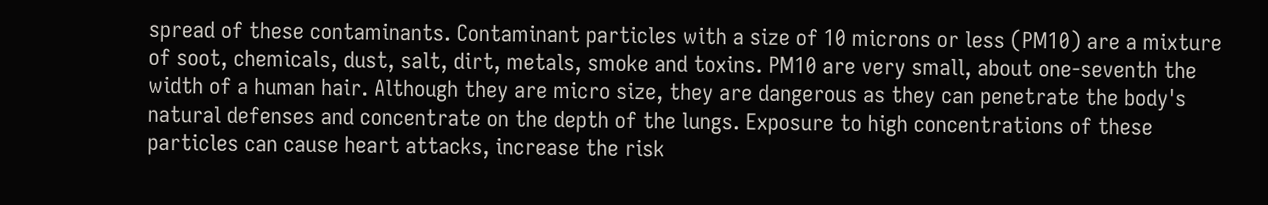spread of these contaminants. Contaminant particles with a size of 10 microns or less (PM10) are a mixture of soot, chemicals, dust, salt, dirt, metals, smoke and toxins. PM10 are very small, about one-seventh the width of a human hair. Although they are micro size, they are dangerous as they can penetrate the body's natural defenses and concentrate on the depth of the lungs. Exposure to high concentrations of these particles can cause heart attacks, increase the risk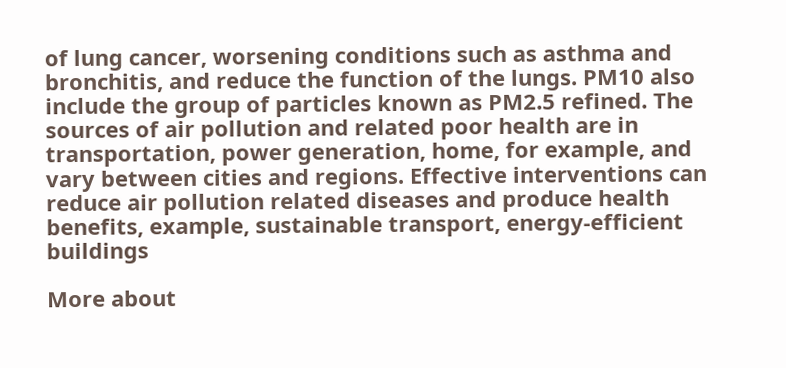of lung cancer, worsening conditions such as asthma and bronchitis, and reduce the function of the lungs. PM10 also include the group of particles known as PM2.5 refined. The sources of air pollution and related poor health are in transportation, power generation, home, for example, and vary between cities and regions. Effective interventions can reduce air pollution related diseases and produce health benefits, example, sustainable transport, energy-efficient buildings

More about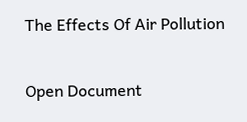The Effects Of Air Pollution

Open Document